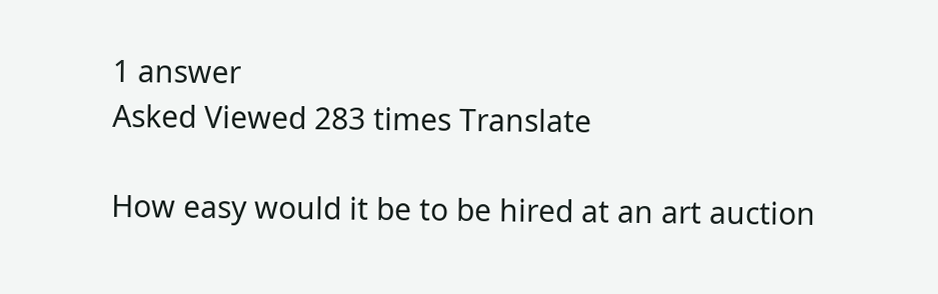1 answer
Asked Viewed 283 times Translate

How easy would it be to be hired at an art auction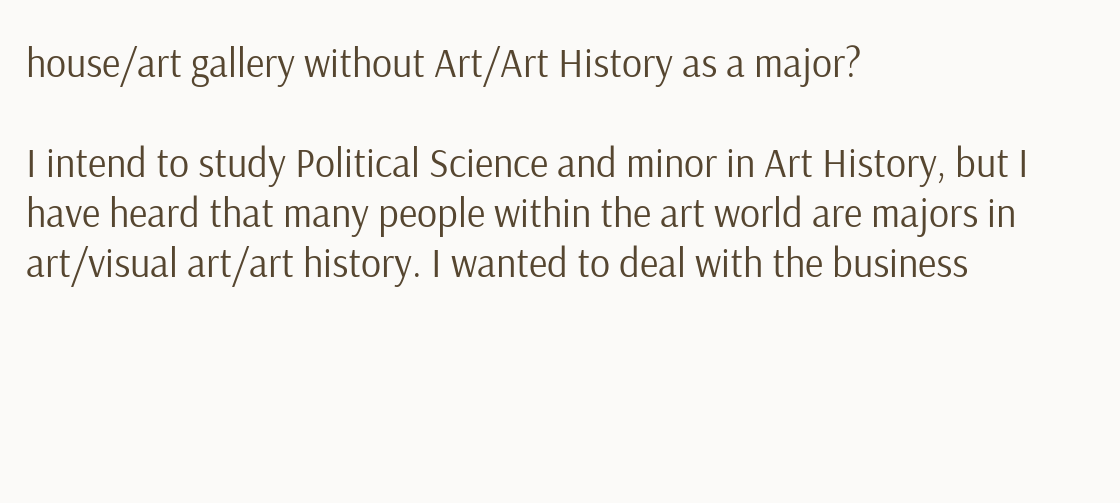house/art gallery without Art/Art History as a major?

I intend to study Political Science and minor in Art History, but I have heard that many people within the art world are majors in art/visual art/art history. I wanted to deal with the business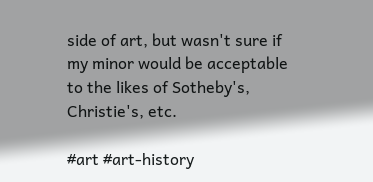side of art, but wasn't sure if my minor would be acceptable to the likes of Sotheby's, Christie's, etc.

#art #art-history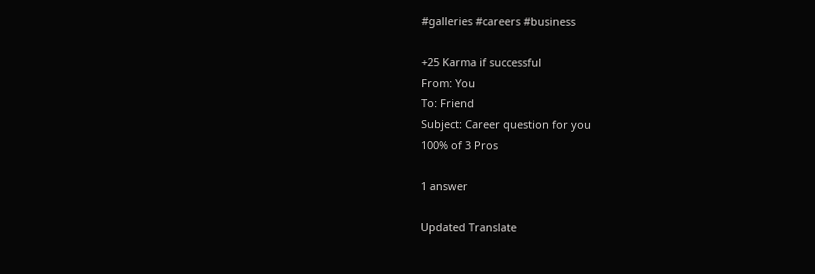#galleries #careers #business

+25 Karma if successful
From: You
To: Friend
Subject: Career question for you
100% of 3 Pros

1 answer

Updated Translate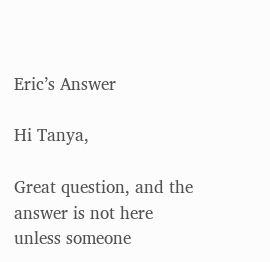Eric’s Answer

Hi Tanya,

Great question, and the answer is not here unless someone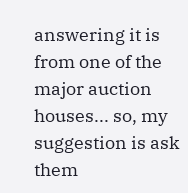answering it is from one of the major auction houses... so, my suggestion is ask them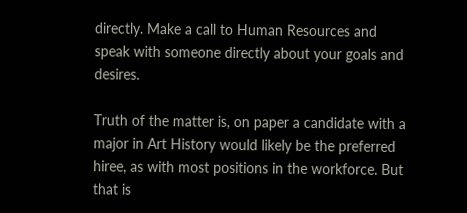directly. Make a call to Human Resources and speak with someone directly about your goals and desires.

Truth of the matter is, on paper a candidate with a major in Art History would likely be the preferred hiree, as with most positions in the workforce. But that is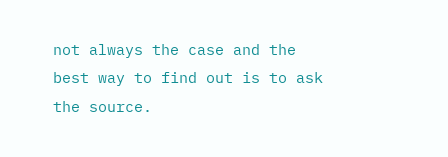not always the case and the best way to find out is to ask the source.